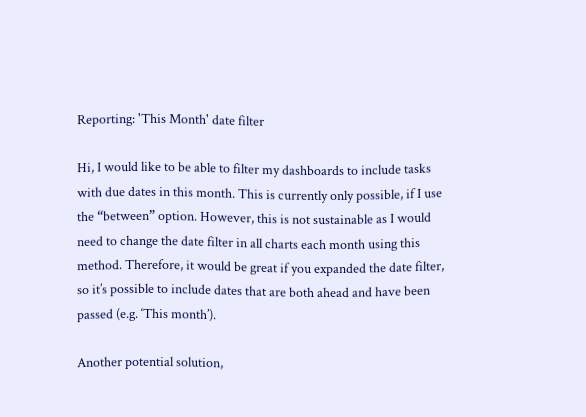Reporting: 'This Month' date filter

Hi, I would like to be able to filter my dashboards to include tasks with due dates in this month. This is currently only possible, if I use the “between” option. However, this is not sustainable as I would need to change the date filter in all charts each month using this method. Therefore, it would be great if you expanded the date filter, so it’s possible to include dates that are both ahead and have been passed (e.g. ‘This month’).

Another potential solution,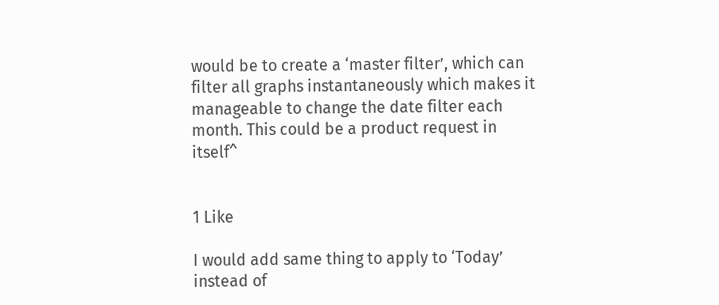would be to create a ‘master filter’, which can filter all graphs instantaneously which makes it manageable to change the date filter each month. This could be a product request in itself^


1 Like

I would add same thing to apply to ‘Today’ instead of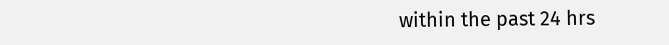within the past 24 hrs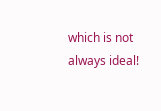which is not always ideal!